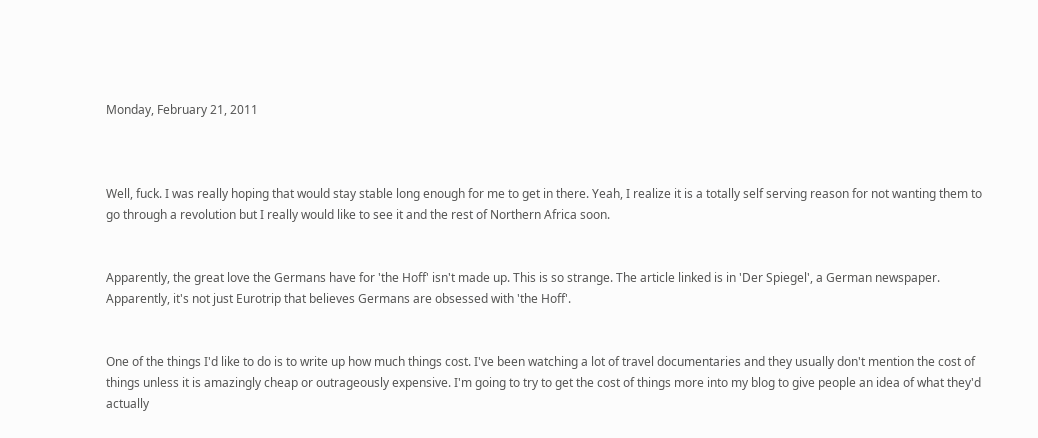Monday, February 21, 2011



Well, fuck. I was really hoping that would stay stable long enough for me to get in there. Yeah, I realize it is a totally self serving reason for not wanting them to go through a revolution but I really would like to see it and the rest of Northern Africa soon.


Apparently, the great love the Germans have for 'the Hoff' isn't made up. This is so strange. The article linked is in 'Der Spiegel', a German newspaper. Apparently, it's not just Eurotrip that believes Germans are obsessed with 'the Hoff'.


One of the things I'd like to do is to write up how much things cost. I've been watching a lot of travel documentaries and they usually don't mention the cost of things unless it is amazingly cheap or outrageously expensive. I'm going to try to get the cost of things more into my blog to give people an idea of what they'd actually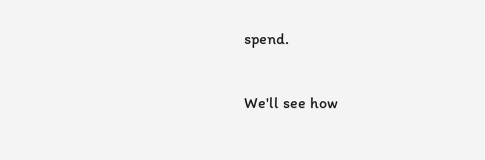spend.

We'll see how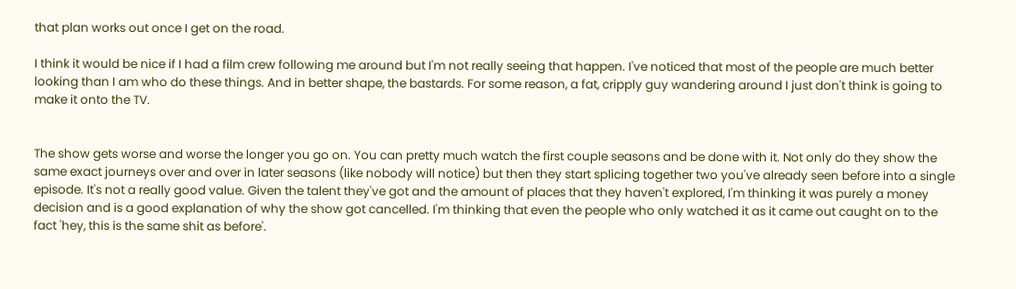that plan works out once I get on the road.

I think it would be nice if I had a film crew following me around but I'm not really seeing that happen. I've noticed that most of the people are much better looking than I am who do these things. And in better shape, the bastards. For some reason, a fat, cripply guy wandering around I just don't think is going to make it onto the TV.


The show gets worse and worse the longer you go on. You can pretty much watch the first couple seasons and be done with it. Not only do they show the same exact journeys over and over in later seasons (like nobody will notice) but then they start splicing together two you've already seen before into a single episode. It's not a really good value. Given the talent they've got and the amount of places that they haven't explored, I'm thinking it was purely a money decision and is a good explanation of why the show got cancelled. I'm thinking that even the people who only watched it as it came out caught on to the fact 'hey, this is the same shit as before'.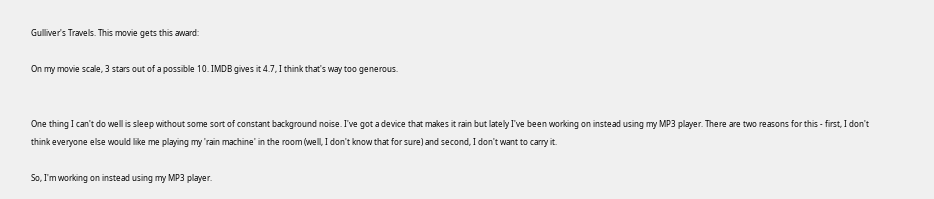Gulliver's Travels. This movie gets this award:

On my movie scale, 3 stars out of a possible 10. IMDB gives it 4.7, I think that's way too generous.


One thing I can't do well is sleep without some sort of constant background noise. I've got a device that makes it rain but lately I've been working on instead using my MP3 player. There are two reasons for this - first, I don't think everyone else would like me playing my 'rain machine' in the room (well, I don't know that for sure) and second, I don't want to carry it.

So, I'm working on instead using my MP3 player.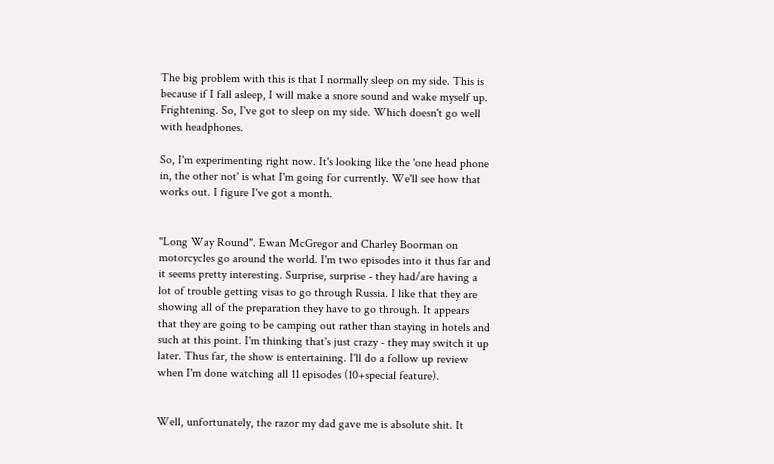The big problem with this is that I normally sleep on my side. This is because if I fall asleep, I will make a snore sound and wake myself up. Frightening. So, I've got to sleep on my side. Which doesn't go well with headphones.

So, I'm experimenting right now. It's looking like the 'one head phone in, the other not' is what I'm going for currently. We'll see how that works out. I figure I've got a month.


"Long Way Round". Ewan McGregor and Charley Boorman on motorcycles go around the world. I'm two episodes into it thus far and it seems pretty interesting. Surprise, surprise - they had/are having a lot of trouble getting visas to go through Russia. I like that they are showing all of the preparation they have to go through. It appears that they are going to be camping out rather than staying in hotels and such at this point. I'm thinking that's just crazy - they may switch it up later. Thus far, the show is entertaining. I'll do a follow up review when I'm done watching all 11 episodes (10+special feature).


Well, unfortunately, the razor my dad gave me is absolute shit. It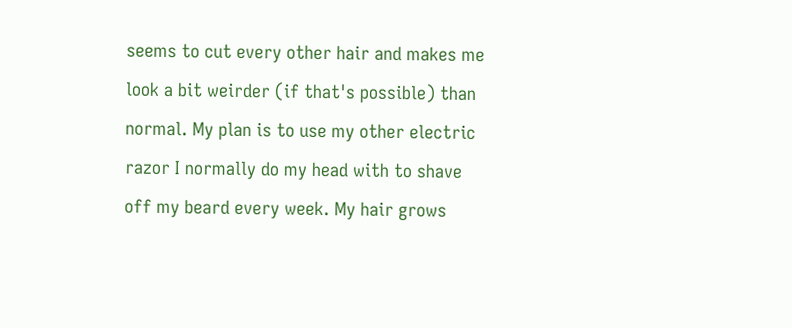seems to cut every other hair and makes me look a bit weirder (if that's possible) than normal. My plan is to use my other electric razor I normally do my head with to shave off my beard every week. My hair grows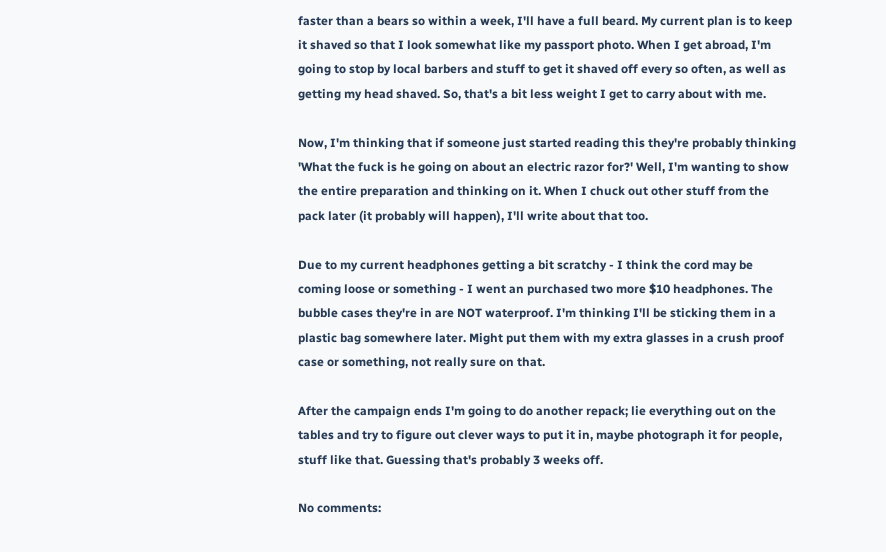faster than a bears so within a week, I'll have a full beard. My current plan is to keep it shaved so that I look somewhat like my passport photo. When I get abroad, I'm going to stop by local barbers and stuff to get it shaved off every so often, as well as getting my head shaved. So, that's a bit less weight I get to carry about with me.

Now, I'm thinking that if someone just started reading this they're probably thinking 'What the fuck is he going on about an electric razor for?' Well, I'm wanting to show the entire preparation and thinking on it. When I chuck out other stuff from the pack later (it probably will happen), I'll write about that too.

Due to my current headphones getting a bit scratchy - I think the cord may be coming loose or something - I went an purchased two more $10 headphones. The bubble cases they're in are NOT waterproof. I'm thinking I'll be sticking them in a plastic bag somewhere later. Might put them with my extra glasses in a crush proof case or something, not really sure on that.

After the campaign ends I'm going to do another repack; lie everything out on the tables and try to figure out clever ways to put it in, maybe photograph it for people, stuff like that. Guessing that's probably 3 weeks off.

No comments: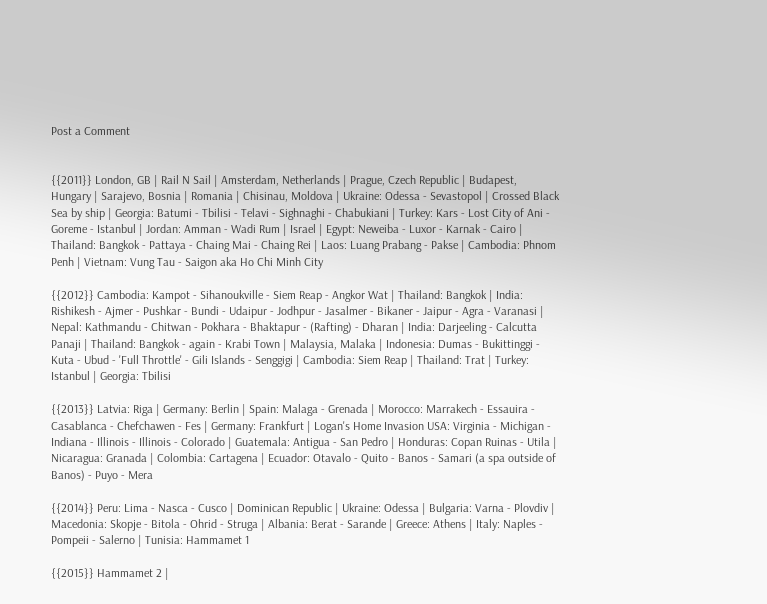Post a Comment


{{2011}} London, GB | Rail N Sail | Amsterdam, Netherlands | Prague, Czech Republic | Budapest, Hungary | Sarajevo, Bosnia | Romania | Chisinau, Moldova | Ukraine: Odessa - Sevastopol | Crossed Black Sea by ship | Georgia: Batumi - Tbilisi - Telavi - Sighnaghi - Chabukiani | Turkey: Kars - Lost City of Ani - Goreme - Istanbul | Jordan: Amman - Wadi Rum | Israel | Egypt: Neweiba - Luxor - Karnak - Cairo | Thailand: Bangkok - Pattaya - Chaing Mai - Chaing Rei | Laos: Luang Prabang - Pakse | Cambodia: Phnom Penh | Vietnam: Vung Tau - Saigon aka Ho Chi Minh City

{{2012}} Cambodia: Kampot - Sihanoukville - Siem Reap - Angkor Wat | Thailand: Bangkok | India: Rishikesh - Ajmer - Pushkar - Bundi - Udaipur - Jodhpur - Jasalmer - Bikaner - Jaipur - Agra - Varanasi | Nepal: Kathmandu - Chitwan - Pokhara - Bhaktapur - (Rafting) - Dharan | India: Darjeeling - Calcutta Panaji | Thailand: Bangkok - again - Krabi Town | Malaysia, Malaka | Indonesia: Dumas - Bukittinggi - Kuta - Ubud - 'Full Throttle' - Gili Islands - Senggigi | Cambodia: Siem Reap | Thailand: Trat | Turkey: Istanbul | Georgia: Tbilisi

{{2013}} Latvia: Riga | Germany: Berlin | Spain: Malaga - Grenada | Morocco: Marrakech - Essauira - Casablanca - Chefchawen - Fes | Germany: Frankfurt | Logan's Home Invasion USA: Virginia - Michigan - Indiana - Illinois - Illinois - Colorado | Guatemala: Antigua - San Pedro | Honduras: Copan Ruinas - Utila | Nicaragua: Granada | Colombia: Cartagena | Ecuador: Otavalo - Quito - Banos - Samari (a spa outside of Banos) - Puyo - Mera

{{2014}} Peru: Lima - Nasca - Cusco | Dominican Republic | Ukraine: Odessa | Bulgaria: Varna - Plovdiv | Macedonia: Skopje - Bitola - Ohrid - Struga | Albania: Berat - Sarande | Greece: Athens | Italy: Naples - Pompeii - Salerno | Tunisia: Hammamet 1

{{2015}} Hammamet 2 |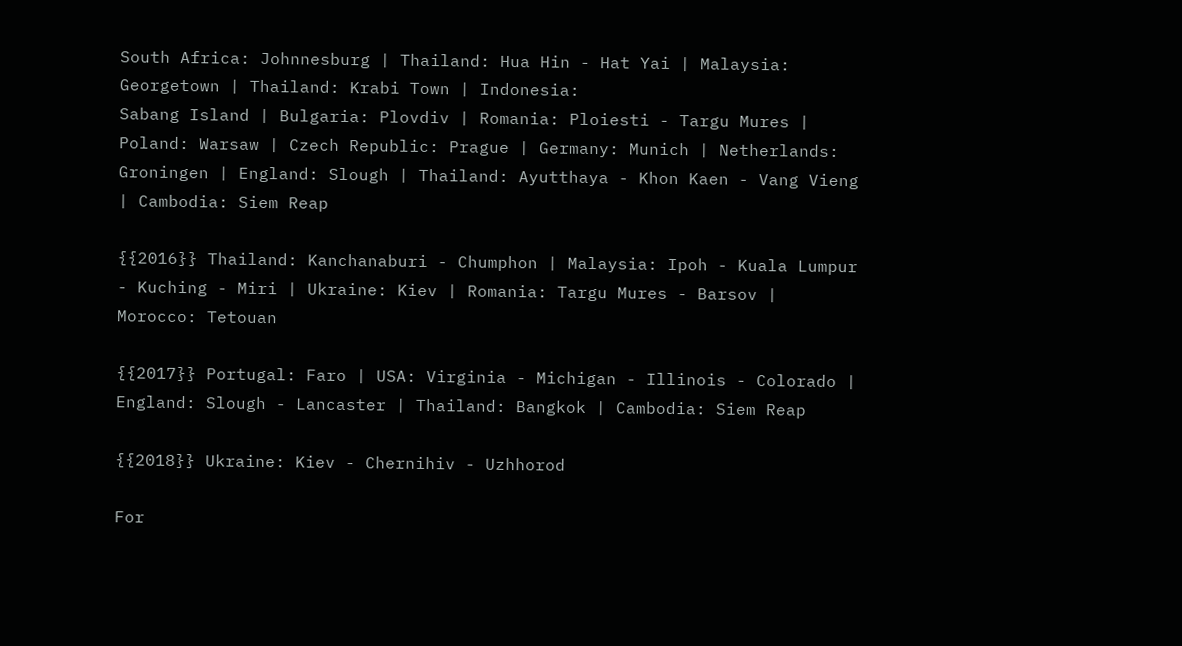South Africa: Johnnesburg | Thailand: Hua Hin - Hat Yai | Malaysia: Georgetown | Thailand: Krabi Town | Indonesia:
Sabang Island | Bulgaria: Plovdiv | Romania: Ploiesti - Targu Mures | Poland: Warsaw | Czech Republic: Prague | Germany: Munich | Netherlands: Groningen | England: Slough | Thailand: Ayutthaya - Khon Kaen - Vang Vieng | Cambodia: Siem Reap

{{2016}} Thailand: Kanchanaburi - Chumphon | Malaysia: Ipoh - Kuala Lumpur - Kuching - Miri | Ukraine: Kiev | Romania: Targu Mures - Barsov | Morocco: Tetouan

{{2017}} Portugal: Faro | USA: Virginia - Michigan - Illinois - Colorado | England: Slough - Lancaster | Thailand: Bangkok | Cambodia: Siem Reap

{{2018}} Ukraine: Kiev - Chernihiv - Uzhhorod

For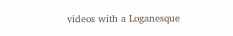videos with a Loganesque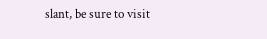slant, be sure to visit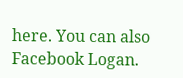here. You can also Facebook Logan.